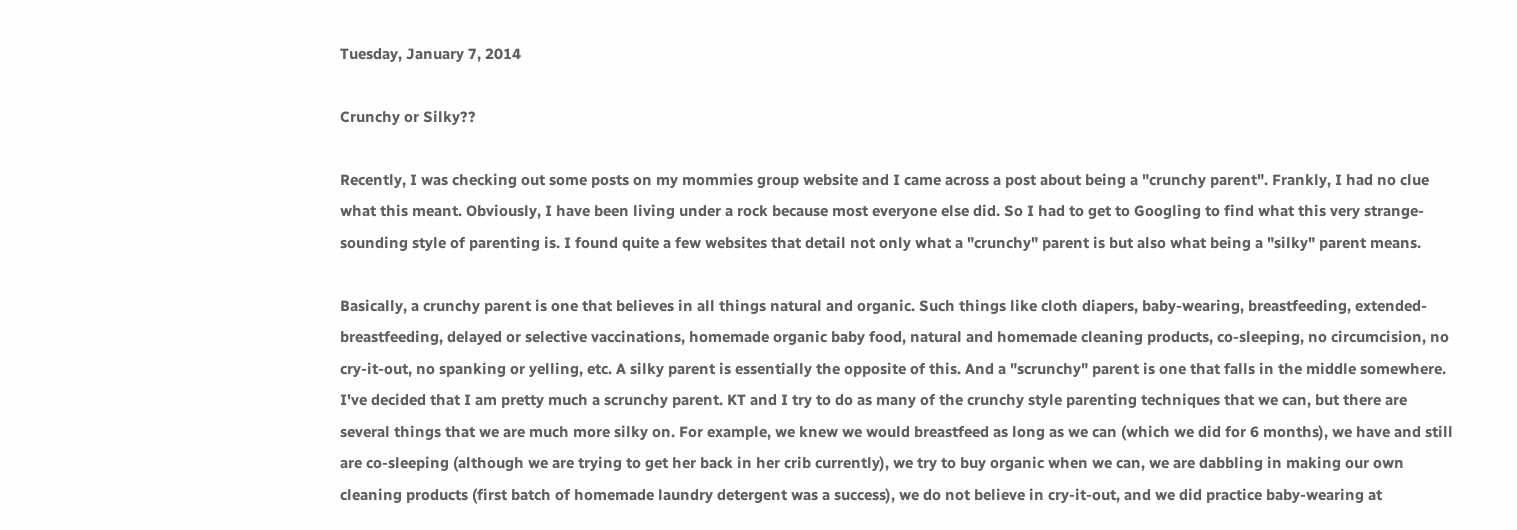Tuesday, January 7, 2014

Crunchy or Silky??

Recently, I was checking out some posts on my mommies group website and I came across a post about being a "crunchy parent". Frankly, I had no clue what this meant. Obviously, I have been living under a rock because most everyone else did. So I had to get to Googling to find what this very strange-sounding style of parenting is. I found quite a few websites that detail not only what a "crunchy" parent is but also what being a "silky" parent means.

Basically, a crunchy parent is one that believes in all things natural and organic. Such things like cloth diapers, baby-wearing, breastfeeding, extended-breastfeeding, delayed or selective vaccinations, homemade organic baby food, natural and homemade cleaning products, co-sleeping, no circumcision, no cry-it-out, no spanking or yelling, etc. A silky parent is essentially the opposite of this. And a "scrunchy" parent is one that falls in the middle somewhere. I've decided that I am pretty much a scrunchy parent. KT and I try to do as many of the crunchy style parenting techniques that we can, but there are several things that we are much more silky on. For example, we knew we would breastfeed as long as we can (which we did for 6 months), we have and still are co-sleeping (although we are trying to get her back in her crib currently), we try to buy organic when we can, we are dabbling in making our own cleaning products (first batch of homemade laundry detergent was a success), we do not believe in cry-it-out, and we did practice baby-wearing at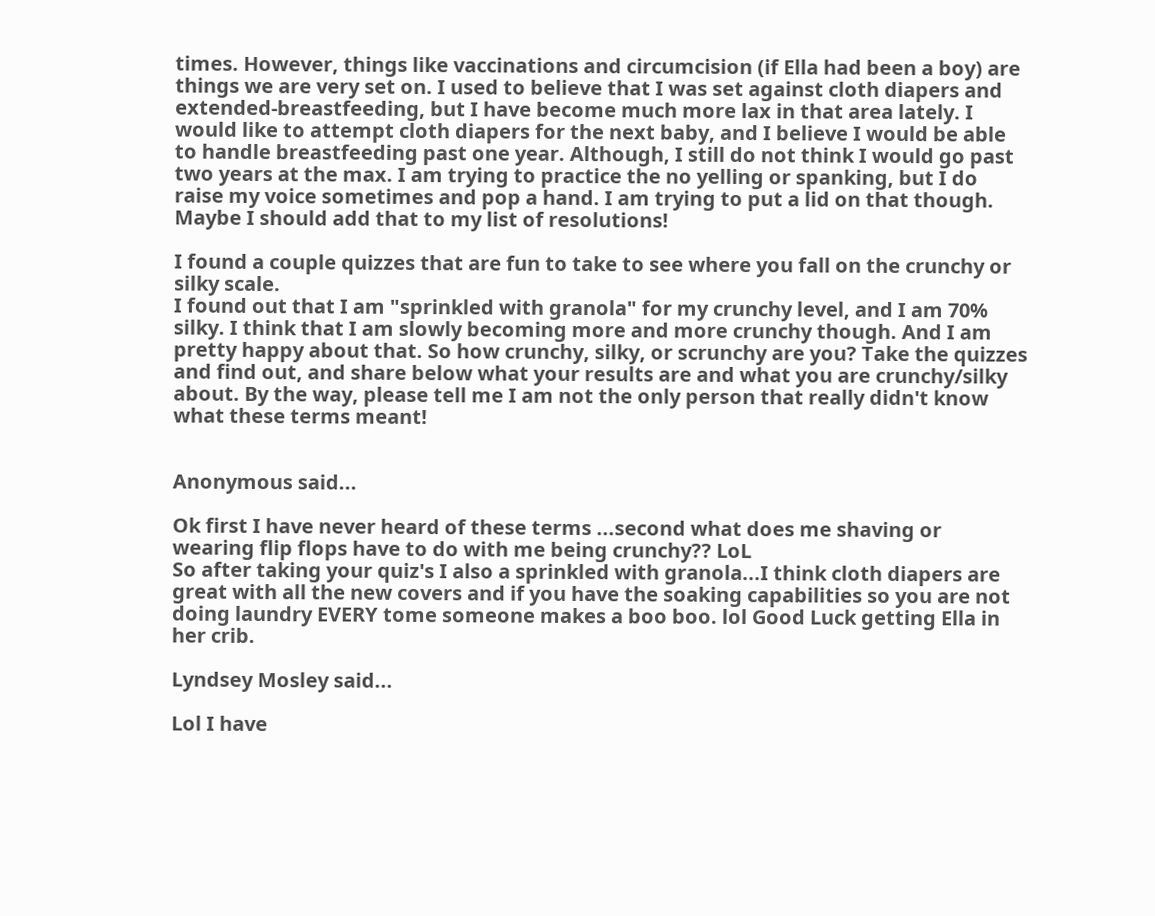times. However, things like vaccinations and circumcision (if Ella had been a boy) are things we are very set on. I used to believe that I was set against cloth diapers and extended-breastfeeding, but I have become much more lax in that area lately. I would like to attempt cloth diapers for the next baby, and I believe I would be able to handle breastfeeding past one year. Although, I still do not think I would go past two years at the max. I am trying to practice the no yelling or spanking, but I do raise my voice sometimes and pop a hand. I am trying to put a lid on that though. Maybe I should add that to my list of resolutions!

I found a couple quizzes that are fun to take to see where you fall on the crunchy or silky scale.
I found out that I am "sprinkled with granola" for my crunchy level, and I am 70% silky. I think that I am slowly becoming more and more crunchy though. And I am pretty happy about that. So how crunchy, silky, or scrunchy are you? Take the quizzes and find out, and share below what your results are and what you are crunchy/silky about. By the way, please tell me I am not the only person that really didn't know what these terms meant!


Anonymous said...

Ok first I have never heard of these terms ...second what does me shaving or wearing flip flops have to do with me being crunchy?? LoL
So after taking your quiz's I also a sprinkled with granola...I think cloth diapers are great with all the new covers and if you have the soaking capabilities so you are not doing laundry EVERY tome someone makes a boo boo. lol Good Luck getting Ella in her crib.

Lyndsey Mosley said...

Lol I have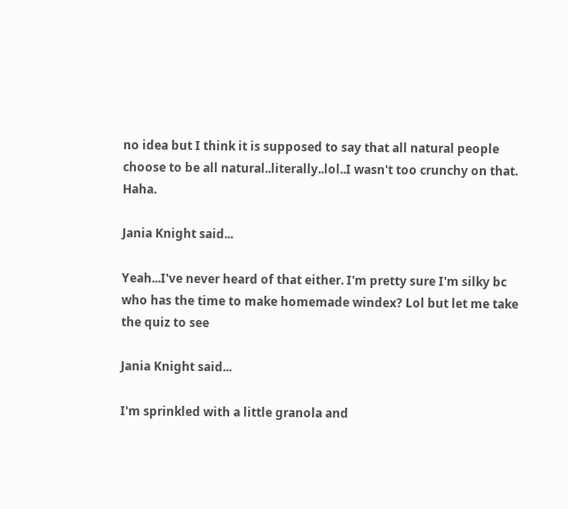no idea but I think it is supposed to say that all natural people choose to be all natural..literally..lol..I wasn't too crunchy on that. Haha.

Jania Knight said...

Yeah...I've never heard of that either. I'm pretty sure I'm silky bc who has the time to make homemade windex? Lol but let me take the quiz to see

Jania Knight said...

I'm sprinkled with a little granola and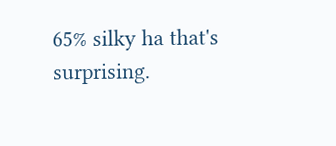65% silky ha that's surprising.